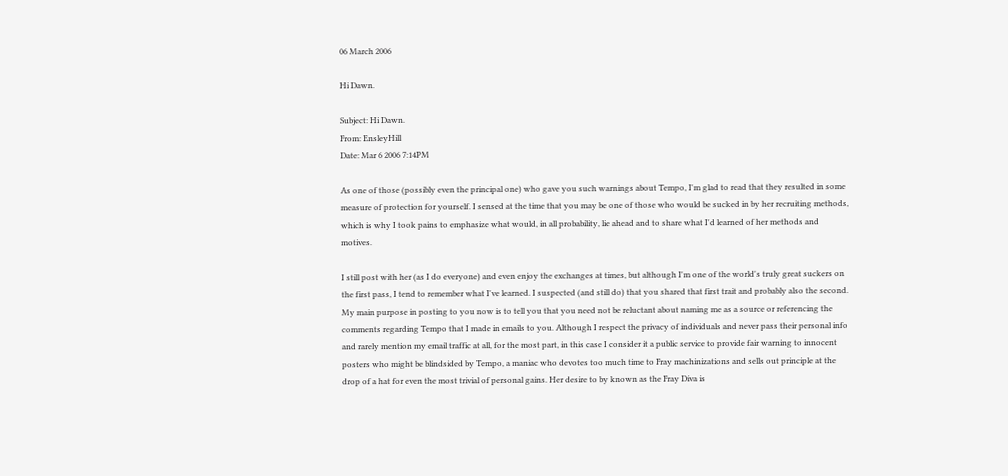06 March 2006

Hi Dawn.

Subject: Hi Dawn.
From: EnsleyHill
Date: Mar 6 2006 7:14PM

As one of those (possibly even the principal one) who gave you such warnings about Tempo, I'm glad to read that they resulted in some measure of protection for yourself. I sensed at the time that you may be one of those who would be sucked in by her recruiting methods, which is why I took pains to emphasize what would, in all probability, lie ahead and to share what I'd learned of her methods and motives.

I still post with her (as I do everyone) and even enjoy the exchanges at times, but although I'm one of the world's truly great suckers on the first pass, I tend to remember what I've learned. I suspected (and still do) that you shared that first trait and probably also the second.
My main purpose in posting to you now is to tell you that you need not be reluctant about naming me as a source or referencing the comments regarding Tempo that I made in emails to you. Although I respect the privacy of individuals and never pass their personal info and rarely mention my email traffic at all, for the most part, in this case I consider it a public service to provide fair warning to innocent posters who might be blindsided by Tempo, a maniac who devotes too much time to Fray machinizations and sells out principle at the drop of a hat for even the most trivial of personal gains. Her desire to by known as the Fray Diva is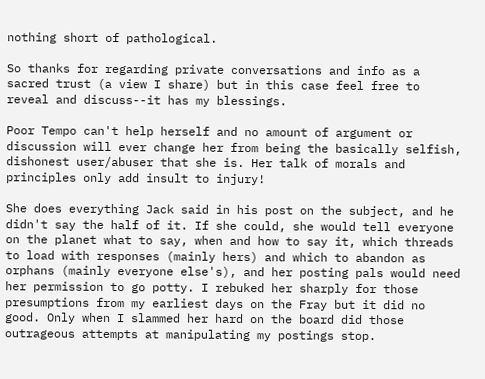nothing short of pathological.

So thanks for regarding private conversations and info as a sacred trust (a view I share) but in this case feel free to reveal and discuss--it has my blessings.

Poor Tempo can't help herself and no amount of argument or discussion will ever change her from being the basically selfish, dishonest user/abuser that she is. Her talk of morals and principles only add insult to injury!

She does everything Jack said in his post on the subject, and he didn't say the half of it. If she could, she would tell everyone on the planet what to say, when and how to say it, which threads to load with responses (mainly hers) and which to abandon as orphans (mainly everyone else's), and her posting pals would need her permission to go potty. I rebuked her sharply for those presumptions from my earliest days on the Fray but it did no good. Only when I slammed her hard on the board did those outrageous attempts at manipulating my postings stop.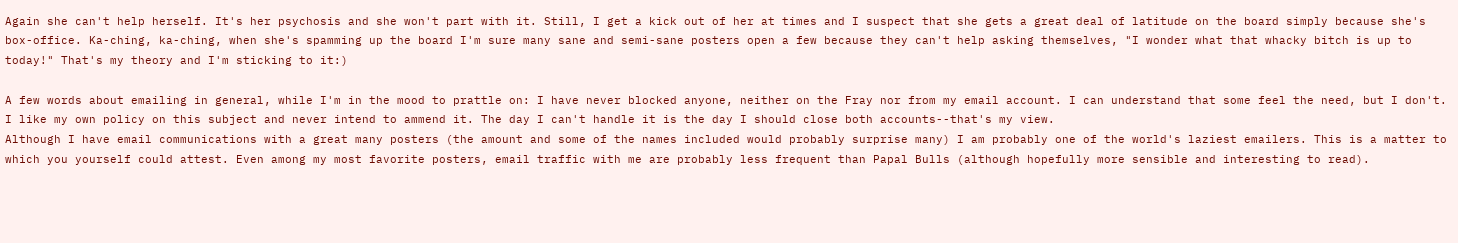Again she can't help herself. It's her psychosis and she won't part with it. Still, I get a kick out of her at times and I suspect that she gets a great deal of latitude on the board simply because she's box-office. Ka-ching, ka-ching, when she's spamming up the board I'm sure many sane and semi-sane posters open a few because they can't help asking themselves, "I wonder what that whacky bitch is up to today!" That's my theory and I'm sticking to it:)

A few words about emailing in general, while I'm in the mood to prattle on: I have never blocked anyone, neither on the Fray nor from my email account. I can understand that some feel the need, but I don't. I like my own policy on this subject and never intend to ammend it. The day I can't handle it is the day I should close both accounts--that's my view.
Although I have email communications with a great many posters (the amount and some of the names included would probably surprise many) I am probably one of the world's laziest emailers. This is a matter to which you yourself could attest. Even among my most favorite posters, email traffic with me are probably less frequent than Papal Bulls (although hopefully more sensible and interesting to read).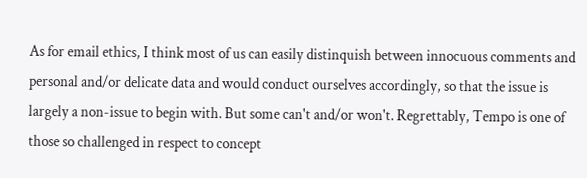As for email ethics, I think most of us can easily distinquish between innocuous comments and personal and/or delicate data and would conduct ourselves accordingly, so that the issue is largely a non-issue to begin with. But some can't and/or won't. Regrettably, Tempo is one of those so challenged in respect to concept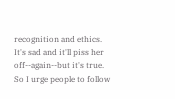recognition and ethics. It's sad and it'll piss her off--again--but it's true. So I urge people to follow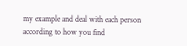my example and deal with each person according to how you find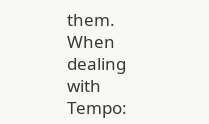them. When dealing with Tempo: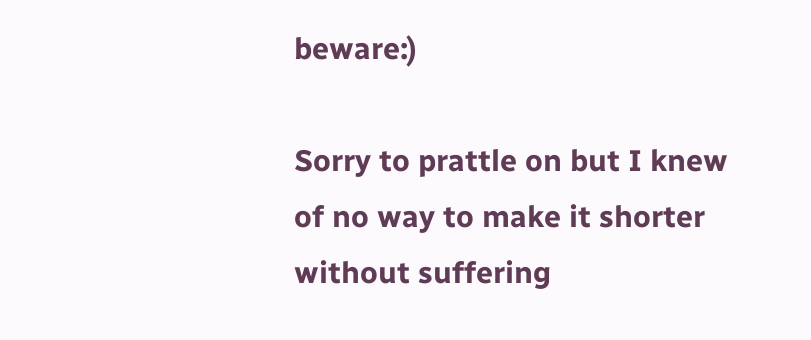beware:)

Sorry to prattle on but I knew of no way to make it shorter without suffering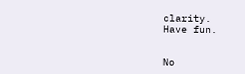clarity.
Have fun.


No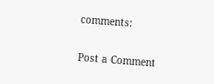comments:

Post a Comment